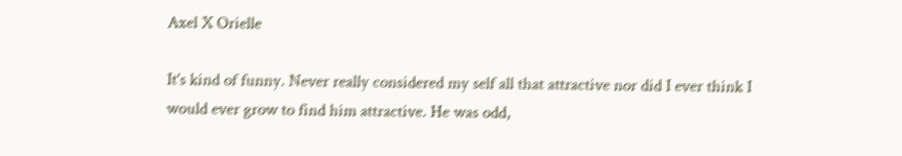Axel X Orielle

It's kind of funny. Never really considered my self all that attractive nor did I ever think I would ever grow to find him attractive. He was odd,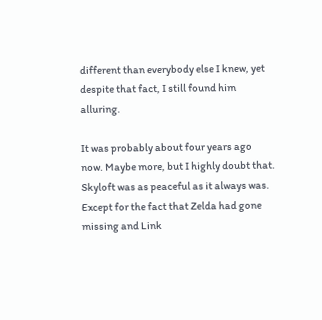different than everybody else I knew, yet despite that fact, I still found him alluring.

It was probably about four years ago now. Maybe more, but I highly doubt that. Skyloft was as peaceful as it always was. Except for the fact that Zelda had gone missing and Link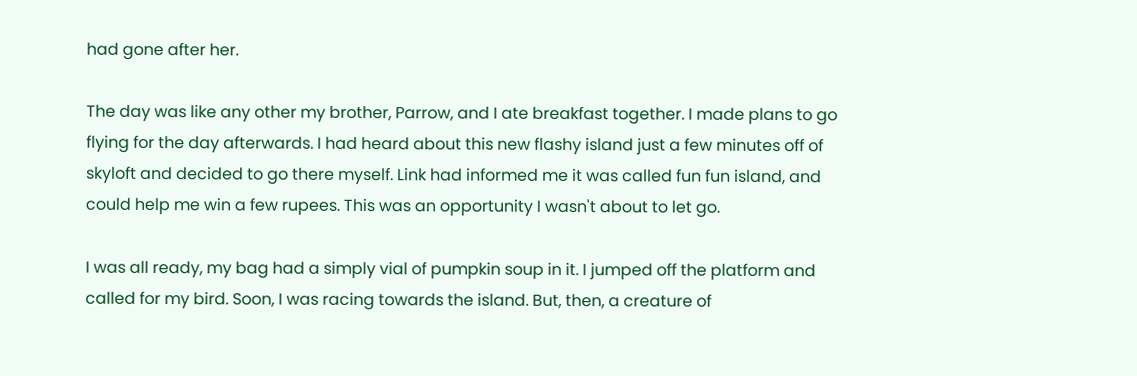had gone after her.

The day was like any other my brother, Parrow, and I ate breakfast together. I made plans to go flying for the day afterwards. I had heard about this new flashy island just a few minutes off of skyloft and decided to go there myself. Link had informed me it was called fun fun island, and could help me win a few rupees. This was an opportunity I wasn't about to let go.

I was all ready, my bag had a simply vial of pumpkin soup in it. I jumped off the platform and called for my bird. Soon, I was racing towards the island. But, then, a creature of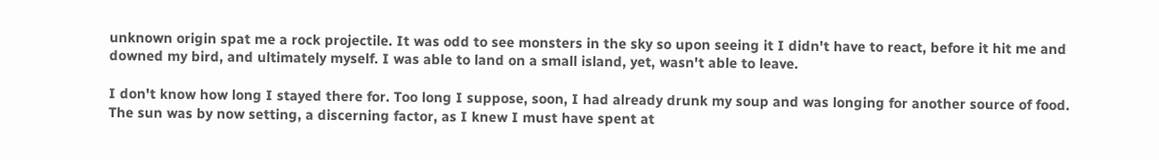unknown origin spat me a rock projectile. It was odd to see monsters in the sky so upon seeing it I didn't have to react, before it hit me and downed my bird, and ultimately myself. I was able to land on a small island, yet, wasn't able to leave.

I don't know how long I stayed there for. Too long I suppose, soon, I had already drunk my soup and was longing for another source of food. The sun was by now setting, a discerning factor, as I knew I must have spent at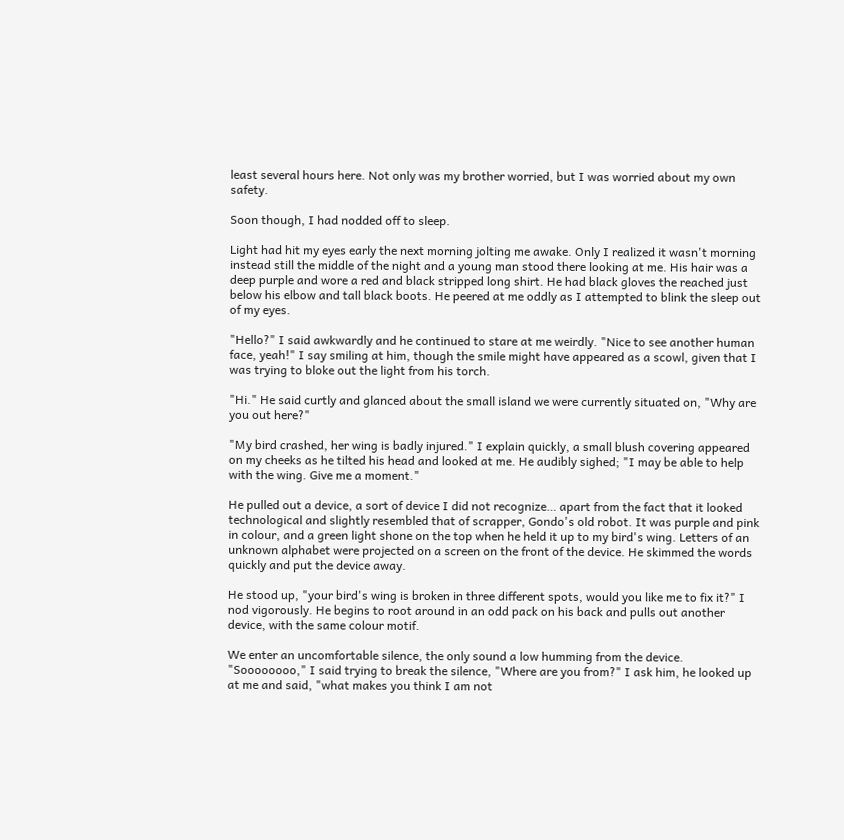least several hours here. Not only was my brother worried, but I was worried about my own safety.

Soon though, I had nodded off to sleep.

Light had hit my eyes early the next morning jolting me awake. Only I realized it wasn't morning instead still the middle of the night and a young man stood there looking at me. His hair was a deep purple and wore a red and black stripped long shirt. He had black gloves the reached just below his elbow and tall black boots. He peered at me oddly as I attempted to blink the sleep out of my eyes.

"Hello?" I said awkwardly and he continued to stare at me weirdly. "Nice to see another human face, yeah!" I say smiling at him, though the smile might have appeared as a scowl, given that I was trying to bloke out the light from his torch.

"Hi." He said curtly and glanced about the small island we were currently situated on, "Why are you out here?"

"My bird crashed, her wing is badly injured." I explain quickly, a small blush covering appeared on my cheeks as he tilted his head and looked at me. He audibly sighed; "I may be able to help with the wing. Give me a moment."

He pulled out a device, a sort of device I did not recognize… apart from the fact that it looked technological and slightly resembled that of scrapper, Gondo's old robot. It was purple and pink in colour, and a green light shone on the top when he held it up to my bird's wing. Letters of an unknown alphabet were projected on a screen on the front of the device. He skimmed the words quickly and put the device away.

He stood up, "your bird's wing is broken in three different spots, would you like me to fix it?" I nod vigorously. He begins to root around in an odd pack on his back and pulls out another device, with the same colour motif.

We enter an uncomfortable silence, the only sound a low humming from the device. "Soooooooo," I said trying to break the silence, "Where are you from?" I ask him, he looked up at me and said, "what makes you think I am not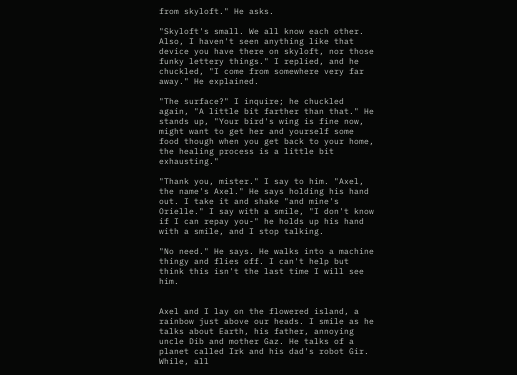from skyloft." He asks.

"Skyloft's small. We all know each other. Also, I haven't seen anything like that device you have there on skyloft, nor those funky lettery things." I replied, and he chuckled, "I come from somewhere very far away." He explained.

"The surface?" I inquire; he chuckled again, "A little bit farther than that." He stands up, "Your bird's wing is fine now, might want to get her and yourself some food though when you get back to your home, the healing process is a little bit exhausting."

"Thank you, mister." I say to him. "Axel, the name's Axel." He says holding his hand out. I take it and shake "and mine's Orielle." I say with a smile, "I don't know if I can repay you-" he holds up his hand with a smile, and I stop talking.

"No need." He says. He walks into a machine thingy and flies off. I can't help but think this isn't the last time I will see him.


Axel and I lay on the flowered island, a rainbow just above our heads. I smile as he talks about Earth, his father, annoying uncle Dib and mother Gaz. He talks of a planet called Irk and his dad's robot Gir. While, all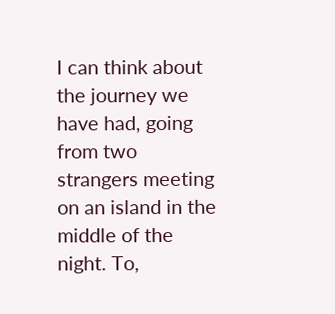I can think about the journey we have had, going from two strangers meeting on an island in the middle of the night. To,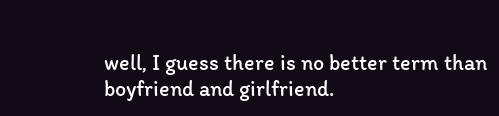well, I guess there is no better term than boyfriend and girlfriend.